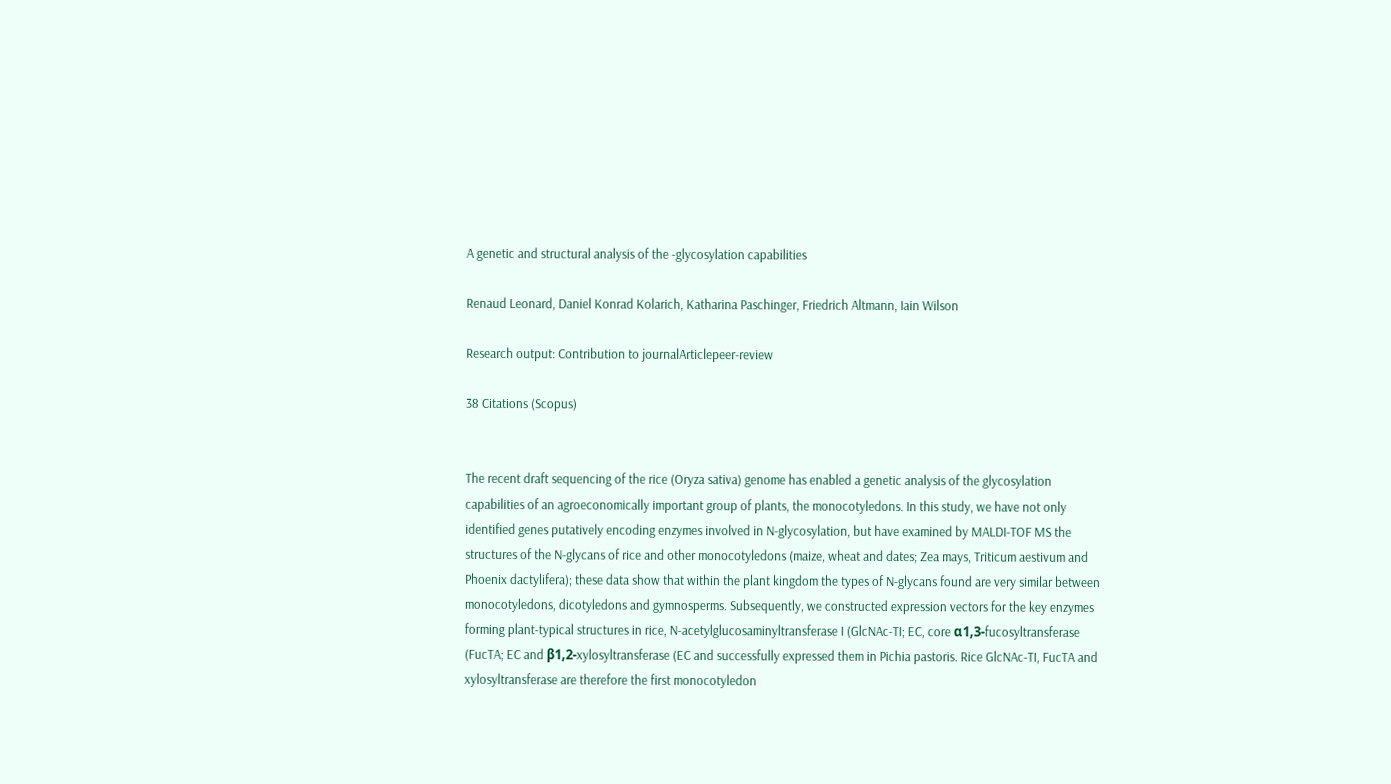A genetic and structural analysis of the -glycosylation capabilities

Renaud Leonard, Daniel Konrad Kolarich, Katharina Paschinger, Friedrich Altmann, Iain Wilson

Research output: Contribution to journalArticlepeer-review

38 Citations (Scopus)


The recent draft sequencing of the rice (Oryza sativa) genome has enabled a genetic analysis of the glycosylation capabilities of an agroeconomically important group of plants, the monocotyledons. In this study, we have not only identified genes putatively encoding enzymes involved in N-glycosylation, but have examined by MALDI-TOF MS the structures of the N-glycans of rice and other monocotyledons (maize, wheat and dates; Zea mays, Triticum aestivum and Phoenix dactylifera); these data show that within the plant kingdom the types of N-glycans found are very similar between monocotyledons, dicotyledons and gymnosperms. Subsequently, we constructed expression vectors for the key enzymes forming plant-typical structures in rice, N-acetylglucosaminyltransferase I (GlcNAc-TI; EC, core α1,3-fucosyltransferase (FucTA; EC and β1,2-xylosyltransferase (EC and successfully expressed them in Pichia pastoris. Rice GlcNAc-TI, FucTA and xylosyltransferase are therefore the first monocotyledon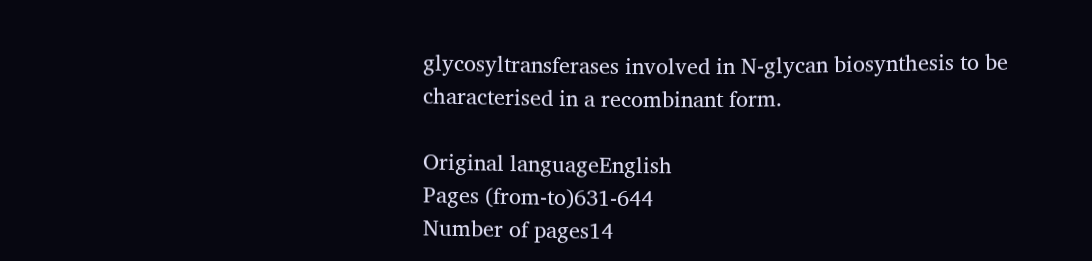glycosyltransferases involved in N-glycan biosynthesis to be characterised in a recombinant form.

Original languageEnglish
Pages (from-to)631-644
Number of pages14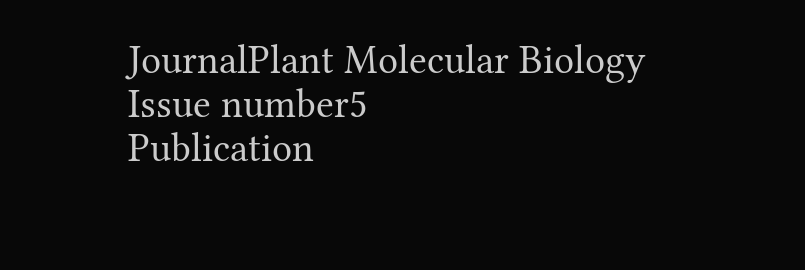JournalPlant Molecular Biology
Issue number5
Publication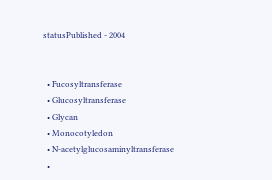statusPublished - 2004


  • Fucosyltransferase
  • Glucosyltransferase
  • Glycan
  • Monocotyledon
  • N-acetylglucosaminyltransferase
  •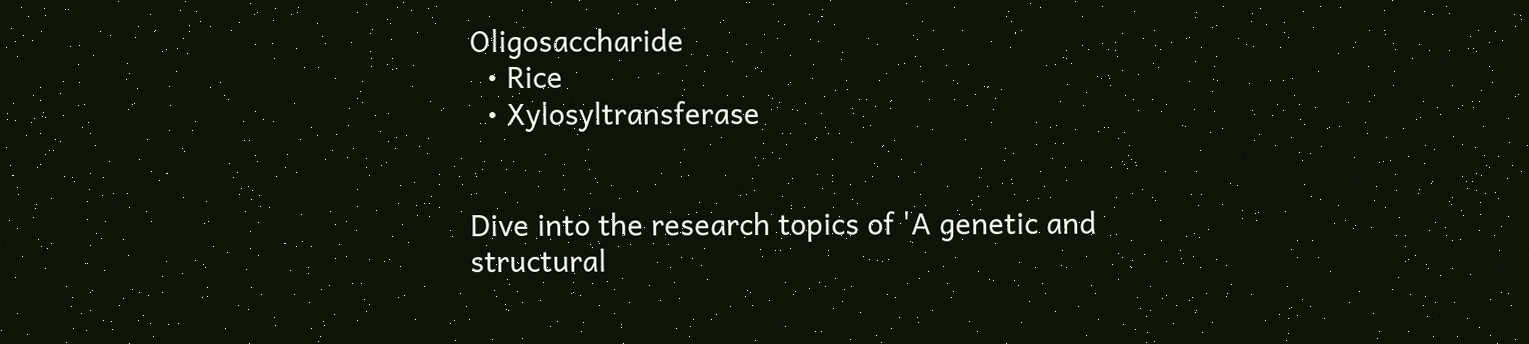Oligosaccharide
  • Rice
  • Xylosyltransferase


Dive into the research topics of 'A genetic and structural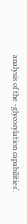analysis of the -glycosylation capabilities'.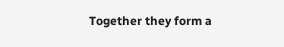Together they form a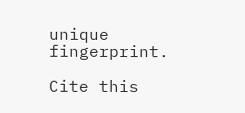unique fingerprint.

Cite this